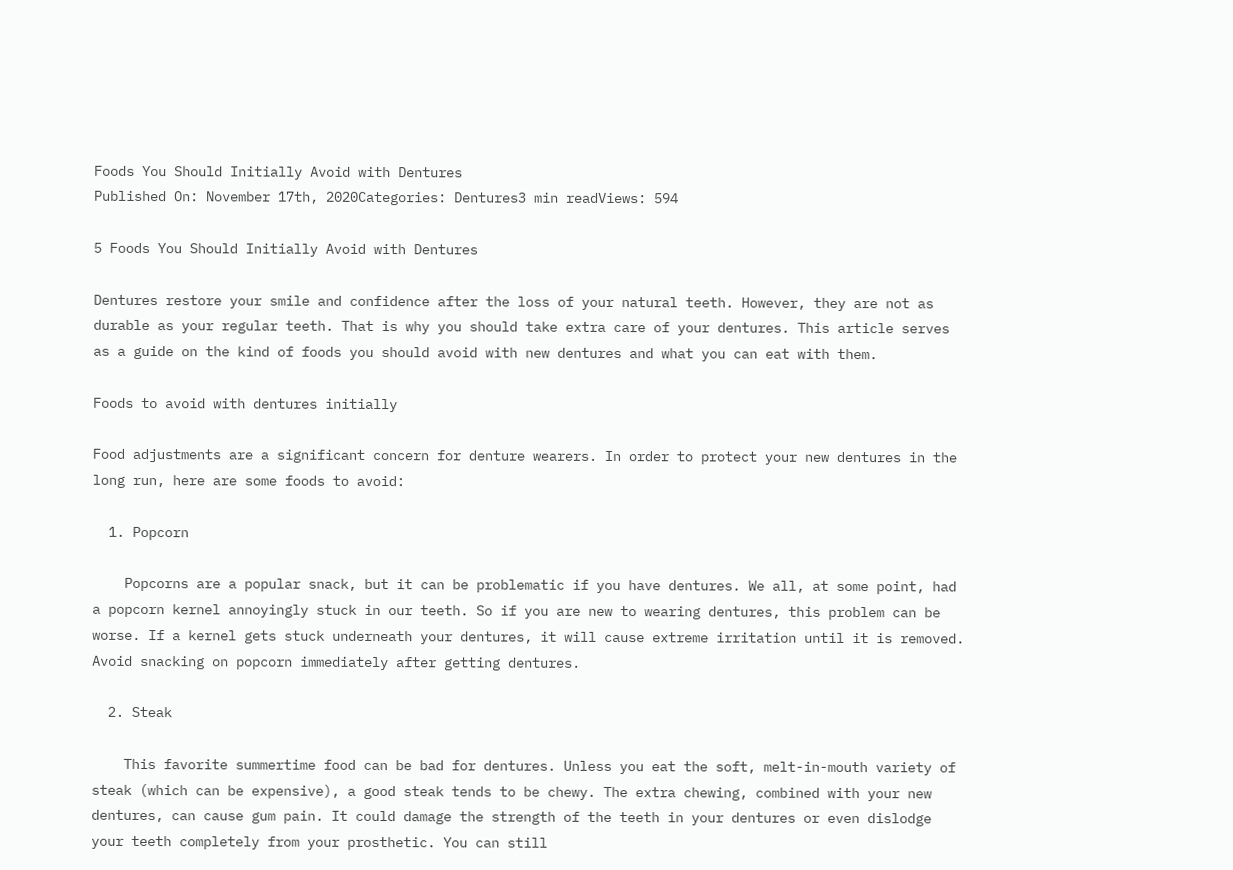Foods You Should Initially Avoid with Dentures
Published On: November 17th, 2020Categories: Dentures3 min readViews: 594

5 Foods You Should Initially Avoid with Dentures

Dentures restore your smile and confidence after the loss of your natural teeth. However, they are not as durable as your regular teeth. That is why you should take extra care of your dentures. This article serves as a guide on the kind of foods you should avoid with new dentures and what you can eat with them.

Foods to avoid with dentures initially

Food adjustments are a significant concern for denture wearers. In order to protect your new dentures in the long run, here are some foods to avoid:

  1. Popcorn

    Popcorns are a popular snack, but it can be problematic if you have dentures. We all, at some point, had a popcorn kernel annoyingly stuck in our teeth. So if you are new to wearing dentures, this problem can be worse. If a kernel gets stuck underneath your dentures, it will cause extreme irritation until it is removed. Avoid snacking on popcorn immediately after getting dentures.

  2. Steak

    This favorite summertime food can be bad for dentures. Unless you eat the soft, melt-in-mouth variety of steak (which can be expensive), a good steak tends to be chewy. The extra chewing, combined with your new dentures, can cause gum pain. It could damage the strength of the teeth in your dentures or even dislodge your teeth completely from your prosthetic. You can still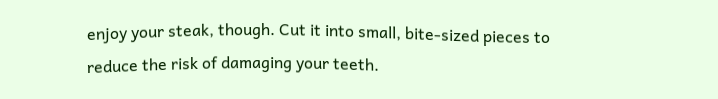enjoy your steak, though. Cut it into small, bite-sized pieces to reduce the risk of damaging your teeth.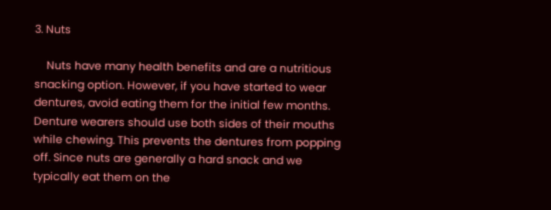3. Nuts

    Nuts have many health benefits and are a nutritious snacking option. However, if you have started to wear dentures, avoid eating them for the initial few months. Denture wearers should use both sides of their mouths while chewing. This prevents the dentures from popping off. Since nuts are generally a hard snack and we typically eat them on the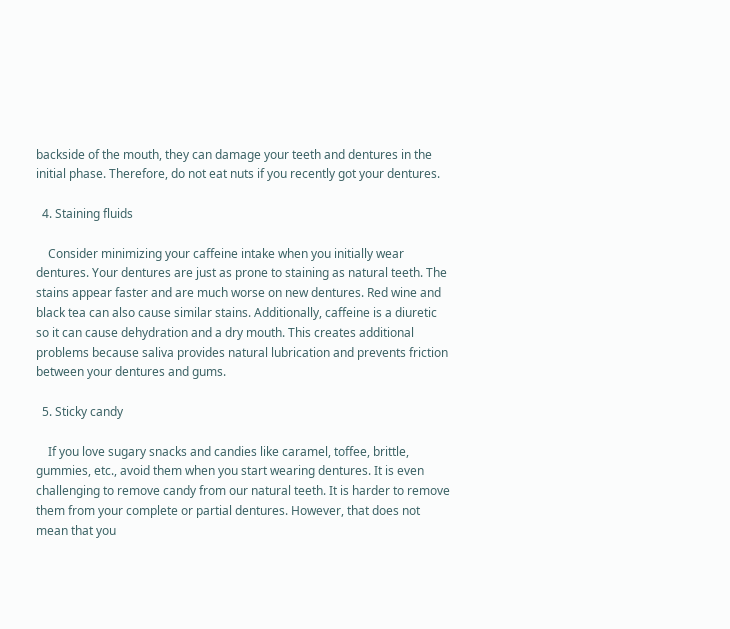backside of the mouth, they can damage your teeth and dentures in the initial phase. Therefore, do not eat nuts if you recently got your dentures.

  4. Staining fluids

    Consider minimizing your caffeine intake when you initially wear dentures. Your dentures are just as prone to staining as natural teeth. The stains appear faster and are much worse on new dentures. Red wine and black tea can also cause similar stains. Additionally, caffeine is a diuretic so it can cause dehydration and a dry mouth. This creates additional problems because saliva provides natural lubrication and prevents friction between your dentures and gums.

  5. Sticky candy

    If you love sugary snacks and candies like caramel, toffee, brittle, gummies, etc., avoid them when you start wearing dentures. It is even challenging to remove candy from our natural teeth. It is harder to remove them from your complete or partial dentures. However, that does not mean that you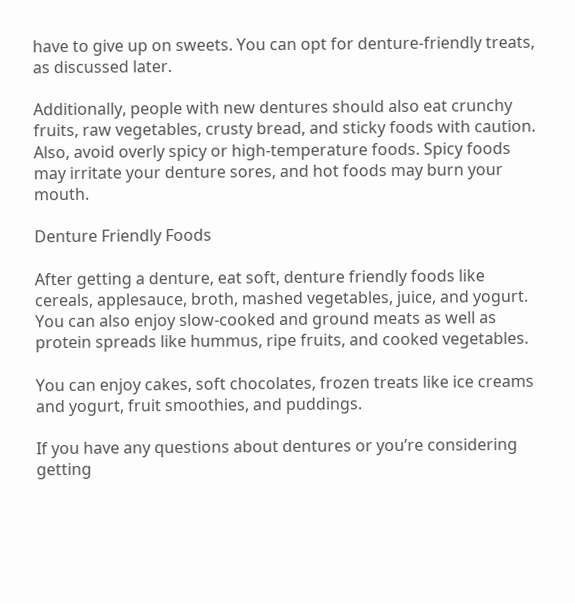have to give up on sweets. You can opt for denture-friendly treats, as discussed later.

Additionally, people with new dentures should also eat crunchy fruits, raw vegetables, crusty bread, and sticky foods with caution. Also, avoid overly spicy or high-temperature foods. Spicy foods may irritate your denture sores, and hot foods may burn your mouth.

Denture Friendly Foods

After getting a denture, eat soft, denture friendly foods like cereals, applesauce, broth, mashed vegetables, juice, and yogurt. You can also enjoy slow-cooked and ground meats as well as protein spreads like hummus, ripe fruits, and cooked vegetables.

You can enjoy cakes, soft chocolates, frozen treats like ice creams and yogurt, fruit smoothies, and puddings.

If you have any questions about dentures or you’re considering getting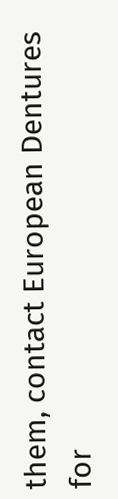them, contact European Dentures for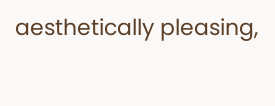aesthetically pleasing,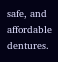safe, and affordable dentures.